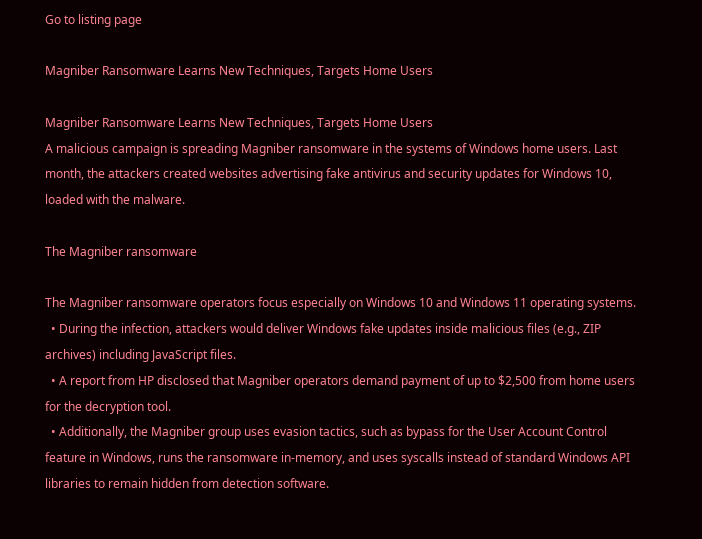Go to listing page

Magniber Ransomware Learns New Techniques, Targets Home Users

Magniber Ransomware Learns New Techniques, Targets Home Users
A malicious campaign is spreading Magniber ransomware in the systems of Windows home users. Last month, the attackers created websites advertising fake antivirus and security updates for Windows 10, loaded with the malware.

The Magniber ransomware

The Magniber ransomware operators focus especially on Windows 10 and Windows 11 operating systems.
  • During the infection, attackers would deliver Windows fake updates inside malicious files (e.g., ZIP archives) including JavaScript files.
  • A report from HP disclosed that Magniber operators demand payment of up to $2,500 from home users for the decryption tool.
  • Additionally, the Magniber group uses evasion tactics, such as bypass for the User Account Control feature in Windows, runs the ransomware in-memory, and uses syscalls instead of standard Windows API libraries to remain hidden from detection software.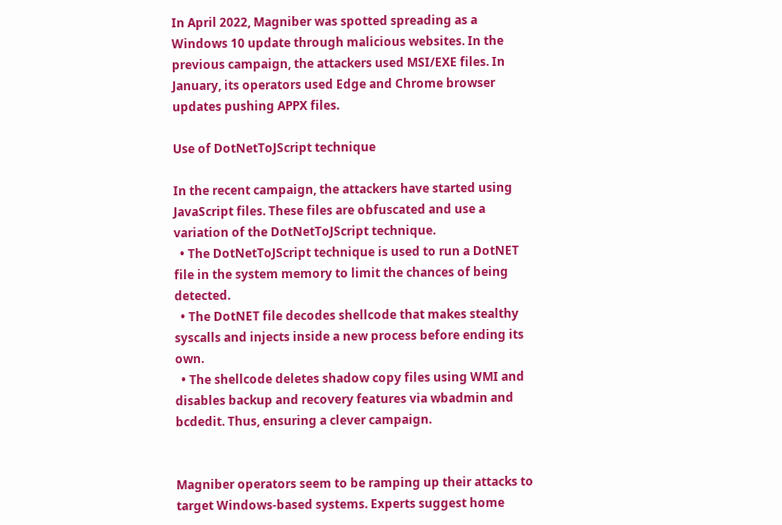In April 2022, Magniber was spotted spreading as a Windows 10 update through malicious websites. In the previous campaign, the attackers used MSI/EXE files. In January, its operators used Edge and Chrome browser updates pushing APPX files.

Use of DotNetToJScript technique

In the recent campaign, the attackers have started using JavaScript files. These files are obfuscated and use a variation of the DotNetToJScript technique.
  • The DotNetToJScript technique is used to run a DotNET file in the system memory to limit the chances of being detected.
  • The DotNET file decodes shellcode that makes stealthy syscalls and injects inside a new process before ending its own.
  • The shellcode deletes shadow copy files using WMI and disables backup and recovery features via wbadmin and bcdedit. Thus, ensuring a clever campaign.


Magniber operators seem to be ramping up their attacks to target Windows-based systems. Experts suggest home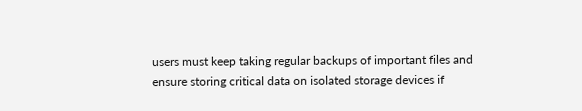users must keep taking regular backups of important files and ensure storing critical data on isolated storage devices if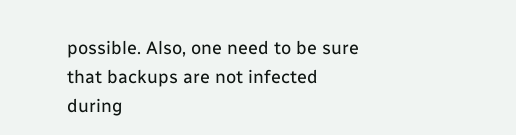possible. Also, one need to be sure that backups are not infected during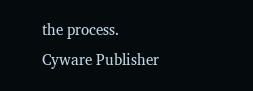the process.
Cyware Publisher